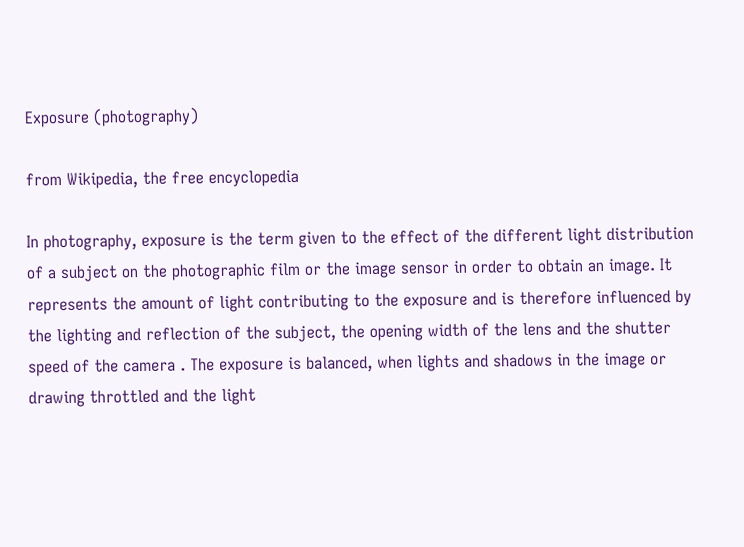Exposure (photography)

from Wikipedia, the free encyclopedia

In photography, exposure is the term given to the effect of the different light distribution of a subject on the photographic film or the image sensor in order to obtain an image. It represents the amount of light contributing to the exposure and is therefore influenced by the lighting and reflection of the subject, the opening width of the lens and the shutter speed of the camera . The exposure is balanced, when lights and shadows in the image or drawing throttled and the light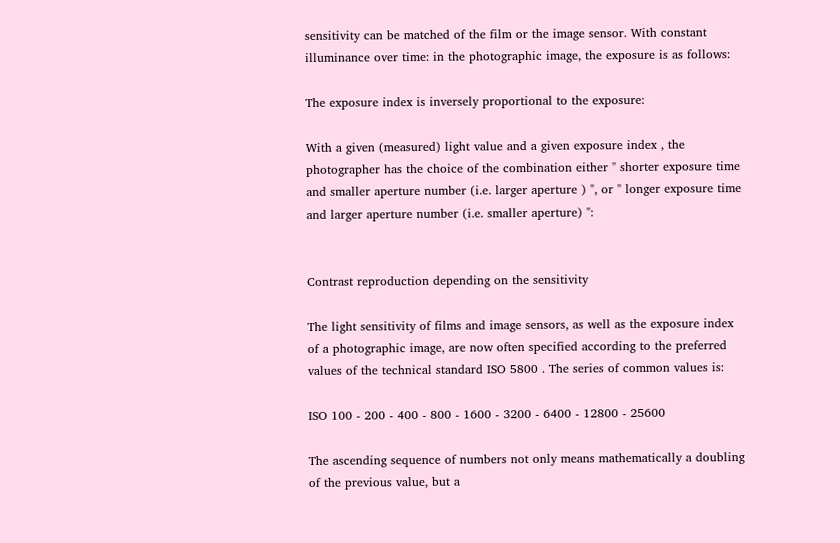sensitivity can be matched of the film or the image sensor. With constant illuminance over time: in the photographic image, the exposure is as follows:

The exposure index is inversely proportional to the exposure:

With a given (measured) light value and a given exposure index , the photographer has the choice of the combination either " shorter exposure time and smaller aperture number (i.e. larger aperture ) ", or " longer exposure time and larger aperture number (i.e. smaller aperture) ":


Contrast reproduction depending on the sensitivity

The light sensitivity of films and image sensors, as well as the exposure index of a photographic image, are now often specified according to the preferred values of the technical standard ISO 5800 . The series of common values is:

ISO 100 - 200 - 400 - 800 - 1600 - 3200 - 6400 - 12800 - 25600

The ascending sequence of numbers not only means mathematically a doubling of the previous value, but a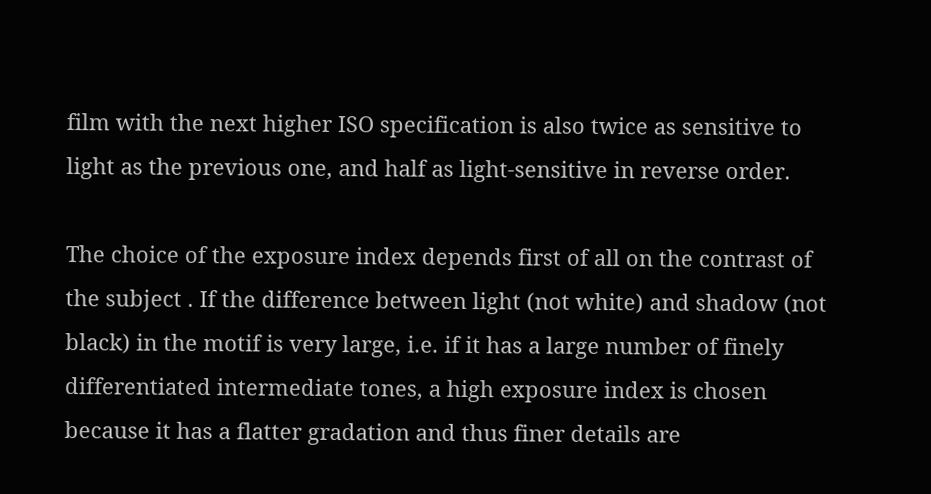film with the next higher ISO specification is also twice as sensitive to light as the previous one, and half as light-sensitive in reverse order.

The choice of the exposure index depends first of all on the contrast of the subject . If the difference between light (not white) and shadow (not black) in the motif is very large, i.e. if it has a large number of finely differentiated intermediate tones, a high exposure index is chosen because it has a flatter gradation and thus finer details are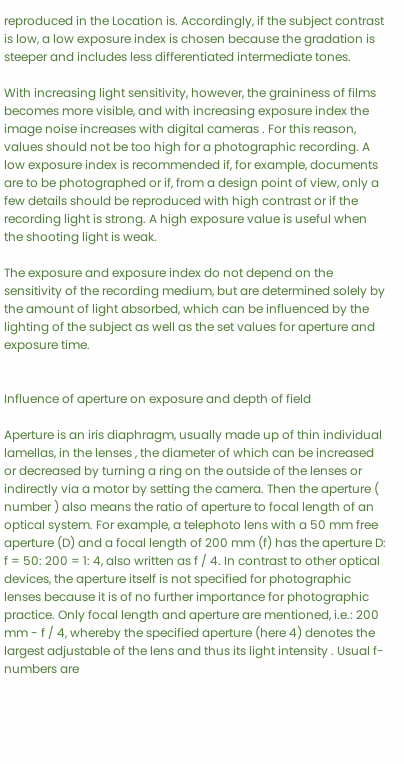reproduced in the Location is. Accordingly, if the subject contrast is low, a low exposure index is chosen because the gradation is steeper and includes less differentiated intermediate tones.

With increasing light sensitivity, however, the graininess of films becomes more visible, and with increasing exposure index the image noise increases with digital cameras . For this reason, values should not be too high for a photographic recording. A low exposure index is recommended if, for example, documents are to be photographed or if, from a design point of view, only a few details should be reproduced with high contrast or if the recording light is strong. A high exposure value is useful when the shooting light is weak.

The exposure and exposure index do not depend on the sensitivity of the recording medium, but are determined solely by the amount of light absorbed, which can be influenced by the lighting of the subject as well as the set values for aperture and exposure time.


Influence of aperture on exposure and depth of field

Aperture is an iris diaphragm, usually made up of thin individual lamellas, in the lenses , the diameter of which can be increased or decreased by turning a ring on the outside of the lenses or indirectly via a motor by setting the camera. Then the aperture ( number ) also means the ratio of aperture to focal length of an optical system. For example, a telephoto lens with a 50 mm free aperture (D) and a focal length of 200 mm (f) has the aperture D: f = 50: 200 = 1: 4, also written as f / 4. In contrast to other optical devices, the aperture itself is not specified for photographic lenses because it is of no further importance for photographic practice. Only focal length and aperture are mentioned, i.e.: 200 mm - f / 4, whereby the specified aperture (here 4) denotes the largest adjustable of the lens and thus its light intensity . Usual f-numbers are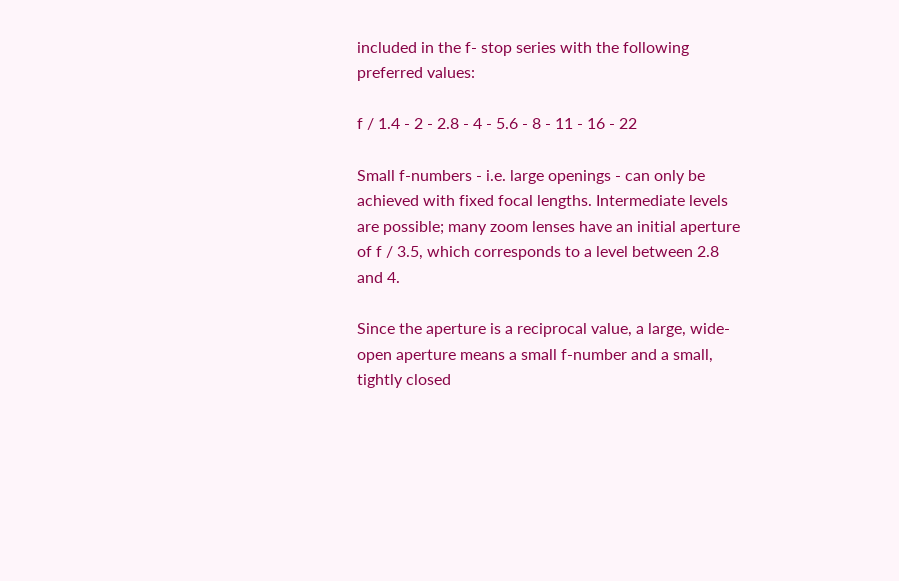included in the f- stop series with the following preferred values:

f / 1.4 - 2 - 2.8 - 4 - 5.6 - 8 - 11 - 16 - 22

Small f-numbers - i.e. large openings - can only be achieved with fixed focal lengths. Intermediate levels are possible; many zoom lenses have an initial aperture of f / 3.5, which corresponds to a level between 2.8 and 4.

Since the aperture is a reciprocal value, a large, wide-open aperture means a small f-number and a small, tightly closed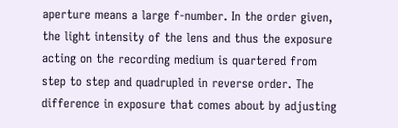aperture means a large f-number. In the order given, the light intensity of the lens and thus the exposure acting on the recording medium is quartered from step to step and quadrupled in reverse order. The difference in exposure that comes about by adjusting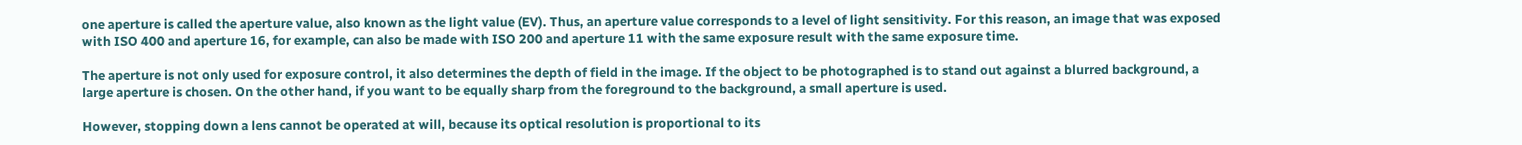one aperture is called the aperture value, also known as the light value (EV). Thus, an aperture value corresponds to a level of light sensitivity. For this reason, an image that was exposed with ISO 400 and aperture 16, for example, can also be made with ISO 200 and aperture 11 with the same exposure result with the same exposure time.

The aperture is not only used for exposure control, it also determines the depth of field in the image. If the object to be photographed is to stand out against a blurred background, a large aperture is chosen. On the other hand, if you want to be equally sharp from the foreground to the background, a small aperture is used.

However, stopping down a lens cannot be operated at will, because its optical resolution is proportional to its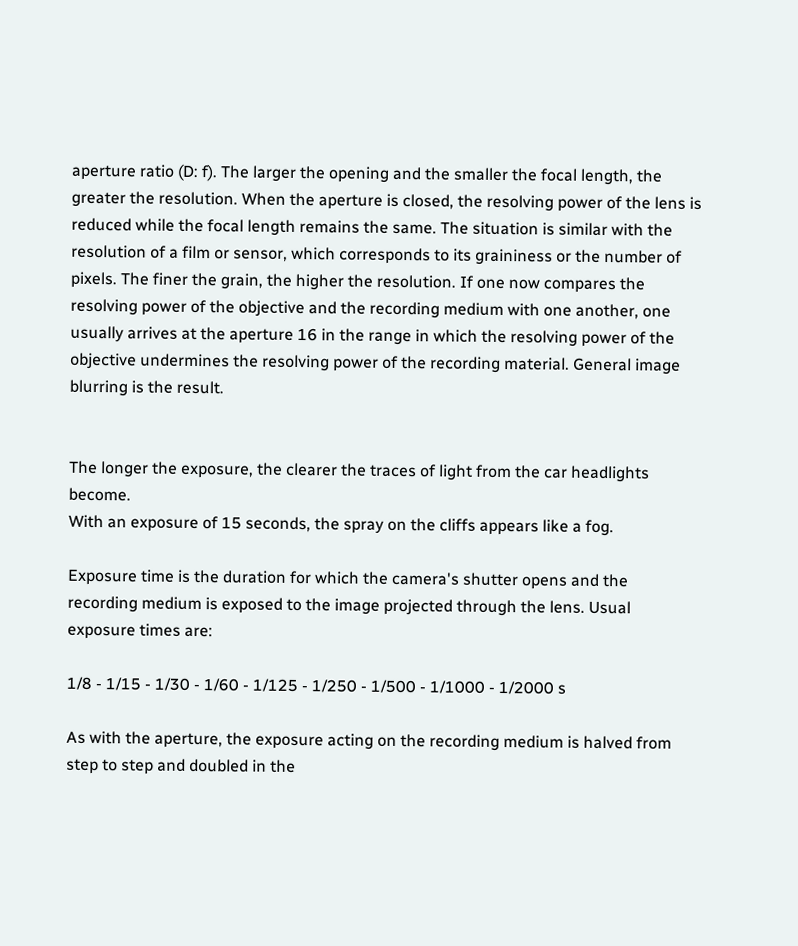aperture ratio (D: f). The larger the opening and the smaller the focal length, the greater the resolution. When the aperture is closed, the resolving power of the lens is reduced while the focal length remains the same. The situation is similar with the resolution of a film or sensor, which corresponds to its graininess or the number of pixels. The finer the grain, the higher the resolution. If one now compares the resolving power of the objective and the recording medium with one another, one usually arrives at the aperture 16 in the range in which the resolving power of the objective undermines the resolving power of the recording material. General image blurring is the result.


The longer the exposure, the clearer the traces of light from the car headlights become.
With an exposure of 15 seconds, the spray on the cliffs appears like a fog.

Exposure time is the duration for which the camera's shutter opens and the recording medium is exposed to the image projected through the lens. Usual exposure times are:

1/8 - 1/15 - 1/30 - 1/60 - 1/125 - 1/250 - 1/500 - 1/1000 - 1/2000 s

As with the aperture, the exposure acting on the recording medium is halved from step to step and doubled in the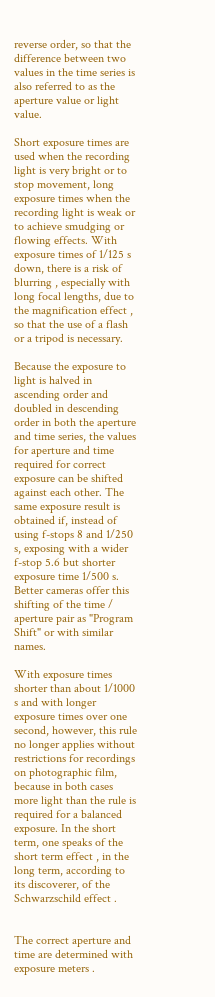reverse order, so that the difference between two values in the time series is also referred to as the aperture value or light value.

Short exposure times are used when the recording light is very bright or to stop movement, long exposure times when the recording light is weak or to achieve smudging or flowing effects. With exposure times of 1/125 s down, there is a risk of blurring , especially with long focal lengths, due to the magnification effect , so that the use of a flash or a tripod is necessary.

Because the exposure to light is halved in ascending order and doubled in descending order in both the aperture and time series, the values for aperture and time required for correct exposure can be shifted against each other. The same exposure result is obtained if, instead of using f-stops 8 and 1/250 s, exposing with a wider f-stop 5.6 but shorter exposure time 1/500 s. Better cameras offer this shifting of the time / aperture pair as "Program Shift" or with similar names.

With exposure times shorter than about 1/1000 s and with longer exposure times over one second, however, this rule no longer applies without restrictions for recordings on photographic film, because in both cases more light than the rule is required for a balanced exposure. In the short term, one speaks of the short term effect , in the long term, according to its discoverer, of the Schwarzschild effect .


The correct aperture and time are determined with exposure meters .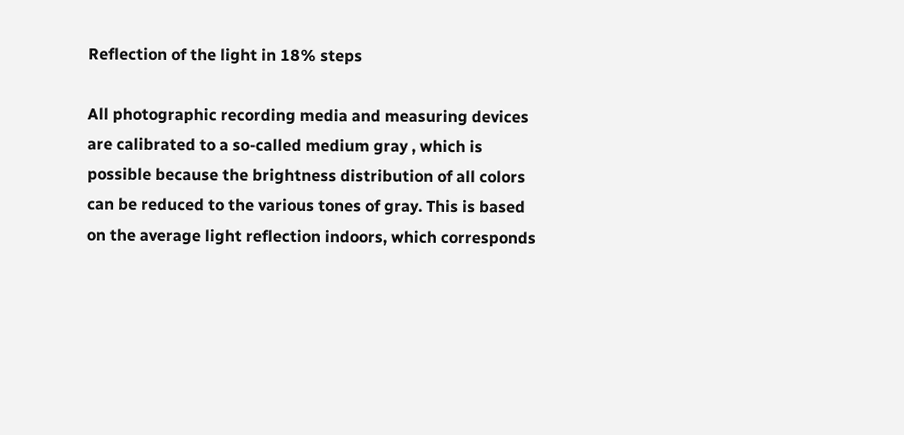Reflection of the light in 18% steps

All photographic recording media and measuring devices are calibrated to a so-called medium gray , which is possible because the brightness distribution of all colors can be reduced to the various tones of gray. This is based on the average light reflection indoors, which corresponds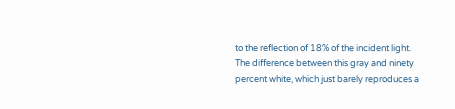to the reflection of 18% of the incident light. The difference between this gray and ninety percent white, which just barely reproduces a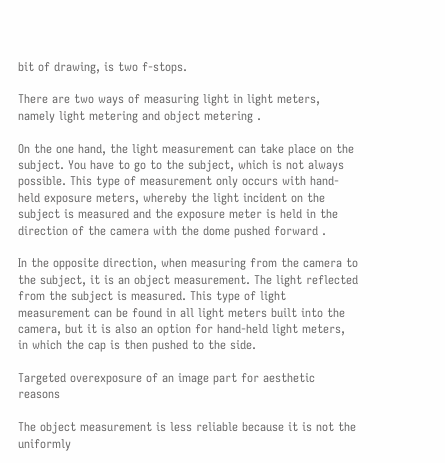bit of drawing, is two f-stops.

There are two ways of measuring light in light meters, namely light metering and object metering .

On the one hand, the light measurement can take place on the subject. You have to go to the subject, which is not always possible. This type of measurement only occurs with hand-held exposure meters, whereby the light incident on the subject is measured and the exposure meter is held in the direction of the camera with the dome pushed forward .

In the opposite direction, when measuring from the camera to the subject, it is an object measurement. The light reflected from the subject is measured. This type of light measurement can be found in all light meters built into the camera, but it is also an option for hand-held light meters, in which the cap is then pushed to the side.

Targeted overexposure of an image part for aesthetic reasons

The object measurement is less reliable because it is not the uniformly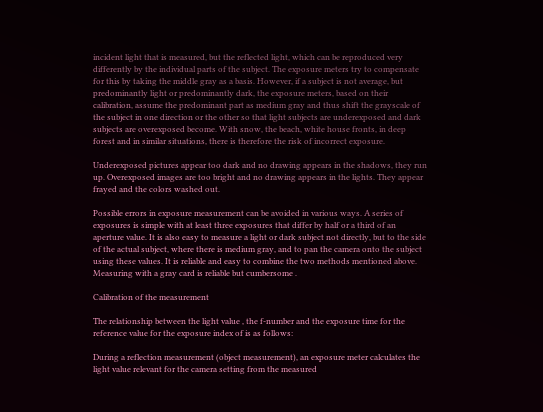incident light that is measured, but the reflected light, which can be reproduced very differently by the individual parts of the subject. The exposure meters try to compensate for this by taking the middle gray as a basis. However, if a subject is not average, but predominantly light or predominantly dark, the exposure meters, based on their calibration, assume the predominant part as medium gray and thus shift the grayscale of the subject in one direction or the other so that light subjects are underexposed and dark subjects are overexposed become. With snow, the beach, white house fronts, in deep forest and in similar situations, there is therefore the risk of incorrect exposure.

Underexposed pictures appear too dark and no drawing appears in the shadows, they run up. Overexposed images are too bright and no drawing appears in the lights. They appear frayed and the colors washed out.

Possible errors in exposure measurement can be avoided in various ways. A series of exposures is simple with at least three exposures that differ by half or a third of an aperture value. It is also easy to measure a light or dark subject not directly, but to the side of the actual subject, where there is medium gray, and to pan the camera onto the subject using these values. It is reliable and easy to combine the two methods mentioned above. Measuring with a gray card is reliable but cumbersome .

Calibration of the measurement

The relationship between the light value , the f-number and the exposure time for the reference value for the exposure index of is as follows:

During a reflection measurement (object measurement), an exposure meter calculates the light value relevant for the camera setting from the measured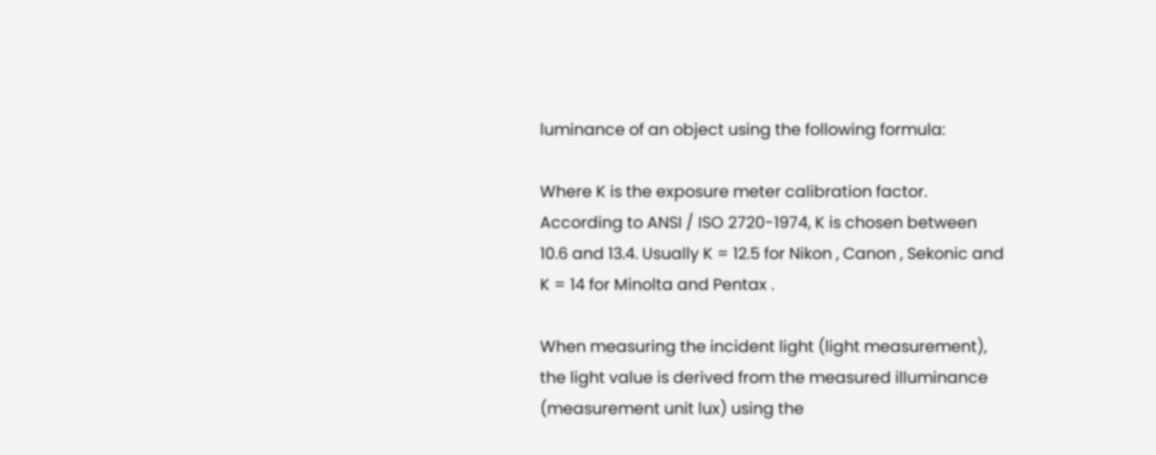luminance of an object using the following formula:

Where K is the exposure meter calibration factor. According to ANSI / ISO 2720-1974, K is chosen between 10.6 and 13.4. Usually K = 12.5 for Nikon , Canon , Sekonic and K = 14 for Minolta and Pentax .

When measuring the incident light (light measurement), the light value is derived from the measured illuminance (measurement unit lux) using the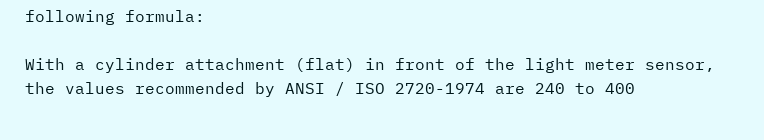following formula:

With a cylinder attachment (flat) in front of the light meter sensor, the values recommended by ANSI / ISO 2720-1974 are 240 to 400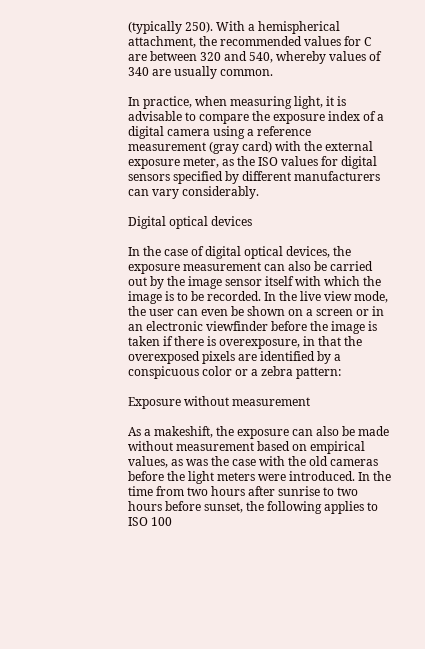(typically 250). With a hemispherical attachment, the recommended values for C are between 320 and 540, whereby values of 340 are usually common.

In practice, when measuring light, it is advisable to compare the exposure index of a digital camera using a reference measurement (gray card) with the external exposure meter, as the ISO values for digital sensors specified by different manufacturers can vary considerably.

Digital optical devices

In the case of digital optical devices, the exposure measurement can also be carried out by the image sensor itself with which the image is to be recorded. In the live view mode, the user can even be shown on a screen or in an electronic viewfinder before the image is taken if there is overexposure, in that the overexposed pixels are identified by a conspicuous color or a zebra pattern:

Exposure without measurement

As a makeshift, the exposure can also be made without measurement based on empirical values, as was the case with the old cameras before the light meters were introduced. In the time from two hours after sunrise to two hours before sunset, the following applies to ISO 100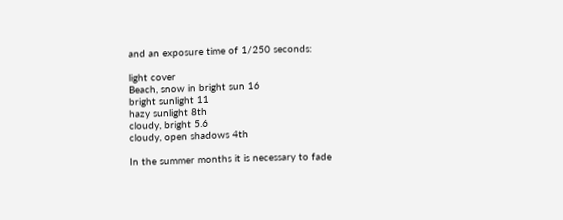and an exposure time of 1/250 seconds:

light cover
Beach, snow in bright sun 16
bright sunlight 11
hazy sunlight 8th
cloudy, bright 5.6
cloudy, open shadows 4th

In the summer months it is necessary to fade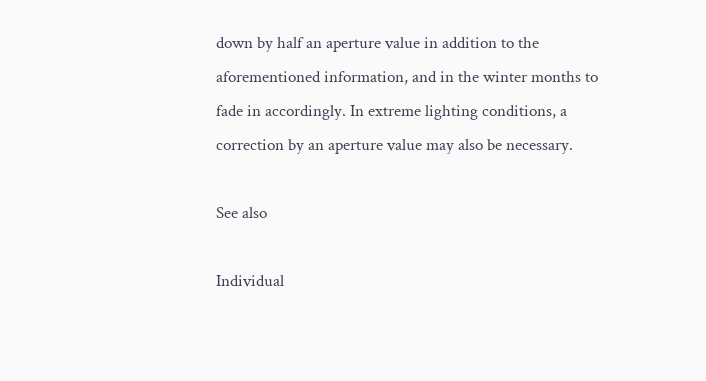down by half an aperture value in addition to the aforementioned information, and in the winter months to fade in accordingly. In extreme lighting conditions, a correction by an aperture value may also be necessary.

See also

Individual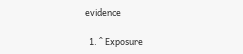evidence

  1. ^ Exposure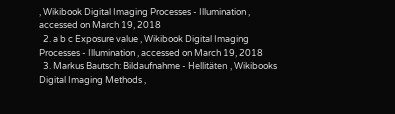, Wikibook Digital Imaging Processes - Illumination , accessed on March 19, 2018
  2. a b c Exposure value , Wikibook Digital Imaging Processes - Illumination , accessed on March 19, 2018
  3. Markus Bautsch: Bildaufnahme - Hellitäten , Wikibooks Digital Imaging Methods ,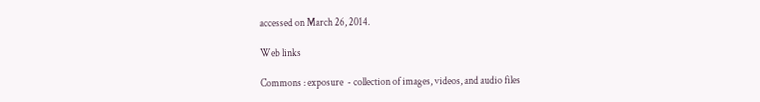accessed on March 26, 2014.

Web links

Commons : exposure  - collection of images, videos, and audio files